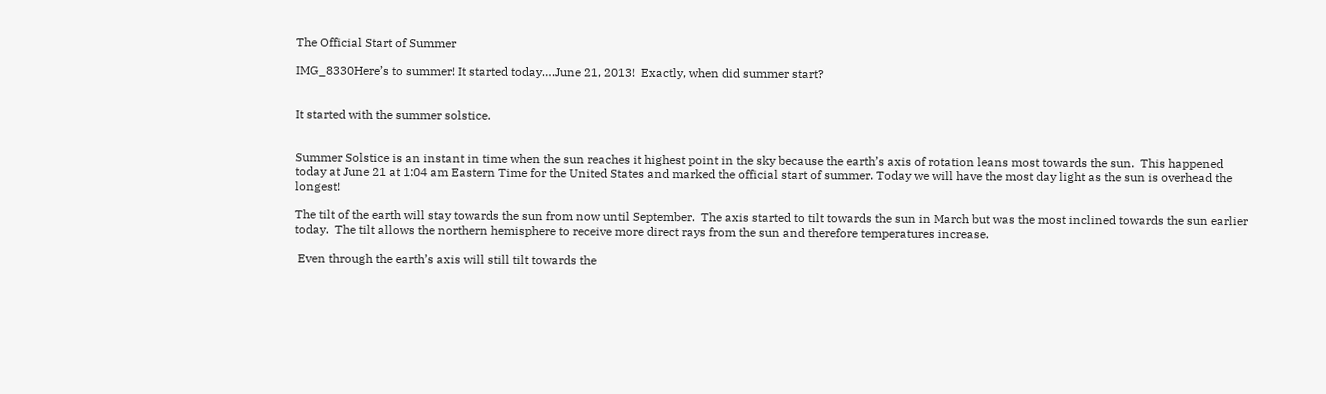The Official Start of Summer

IMG_8330Here’s to summer! It started today….June 21, 2013!  Exactly, when did summer start?


It started with the summer solstice.


Summer Solstice is an instant in time when the sun reaches it highest point in the sky because the earth’s axis of rotation leans most towards the sun.  This happened today at June 21 at 1:04 am Eastern Time for the United States and marked the official start of summer. Today we will have the most day light as the sun is overhead the longest!

The tilt of the earth will stay towards the sun from now until September.  The axis started to tilt towards the sun in March but was the most inclined towards the sun earlier today.  The tilt allows the northern hemisphere to receive more direct rays from the sun and therefore temperatures increase.

 Even through the earth’s axis will still tilt towards the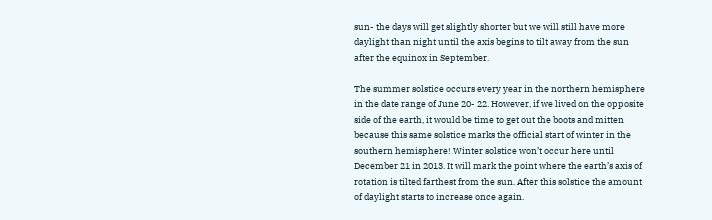sun- the days will get slightly shorter but we will still have more daylight than night until the axis begins to tilt away from the sun after the equinox in September.

The summer solstice occurs every year in the northern hemisphere in the date range of June 20- 22. However, if we lived on the opposite side of the earth, it would be time to get out the boots and mitten because this same solstice marks the official start of winter in the southern hemisphere! Winter solstice won’t occur here until December 21 in 2013. It will mark the point where the earth’s axis of rotation is tilted farthest from the sun. After this solstice the amount of daylight starts to increase once again.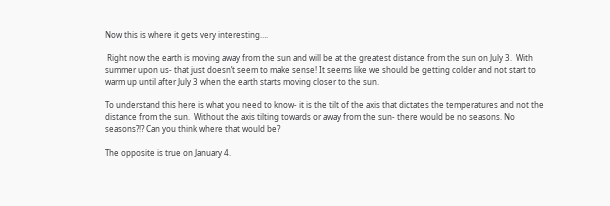Now this is where it gets very interesting….

 Right now the earth is moving away from the sun and will be at the greatest distance from the sun on July 3.  With summer upon us- that just doesn’t seem to make sense! It seems like we should be getting colder and not start to warm up until after July 3 when the earth starts moving closer to the sun.

To understand this here is what you need to know- it is the tilt of the axis that dictates the temperatures and not the distance from the sun.  Without the axis tilting towards or away from the sun- there would be no seasons. No seasons?!? Can you think where that would be?

The opposite is true on January 4.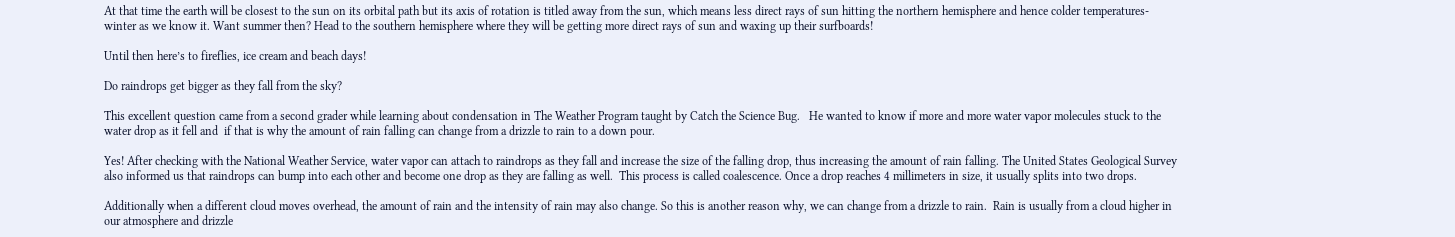At that time the earth will be closest to the sun on its orbital path but its axis of rotation is titled away from the sun, which means less direct rays of sun hitting the northern hemisphere and hence colder temperatures- winter as we know it. Want summer then? Head to the southern hemisphere where they will be getting more direct rays of sun and waxing up their surfboards!

Until then here’s to fireflies, ice cream and beach days!

Do raindrops get bigger as they fall from the sky?

This excellent question came from a second grader while learning about condensation in The Weather Program taught by Catch the Science Bug.   He wanted to know if more and more water vapor molecules stuck to the water drop as it fell and  if that is why the amount of rain falling can change from a drizzle to rain to a down pour.

Yes! After checking with the National Weather Service, water vapor can attach to raindrops as they fall and increase the size of the falling drop, thus increasing the amount of rain falling. The United States Geological Survey also informed us that raindrops can bump into each other and become one drop as they are falling as well.  This process is called coalescence. Once a drop reaches 4 millimeters in size, it usually splits into two drops.

Additionally when a different cloud moves overhead, the amount of rain and the intensity of rain may also change. So this is another reason why, we can change from a drizzle to rain.  Rain is usually from a cloud higher in our atmosphere and drizzle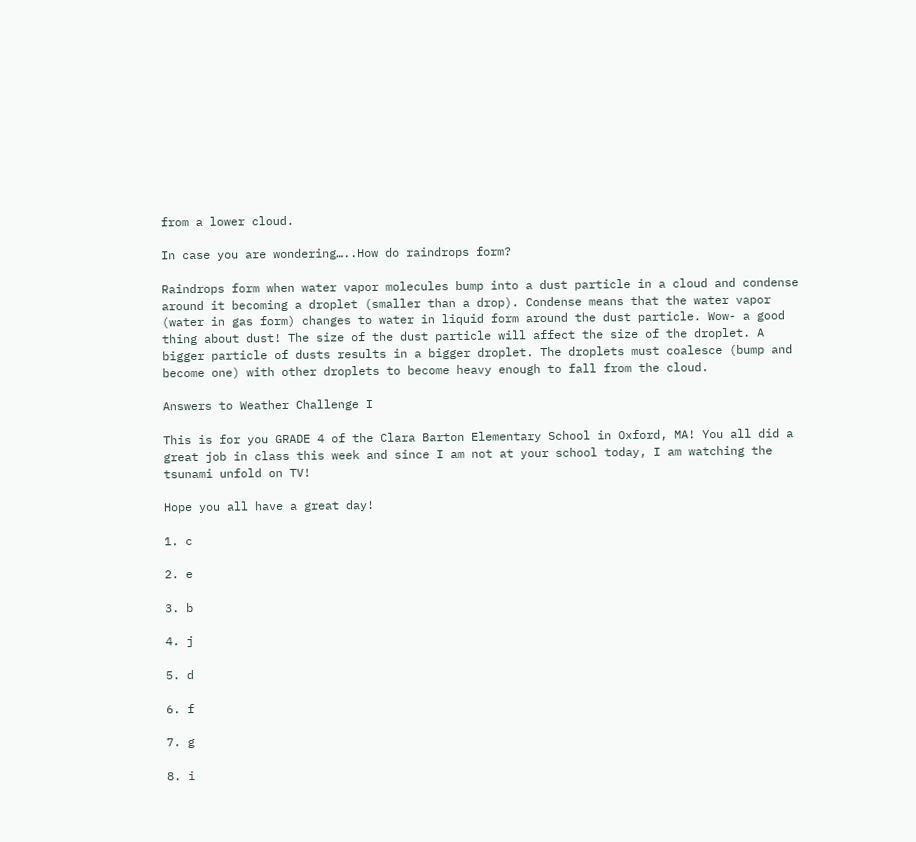from a lower cloud.

In case you are wondering…..How do raindrops form?

Raindrops form when water vapor molecules bump into a dust particle in a cloud and condense around it becoming a droplet (smaller than a drop). Condense means that the water vapor (water in gas form) changes to water in liquid form around the dust particle. Wow- a good thing about dust! The size of the dust particle will affect the size of the droplet. A bigger particle of dusts results in a bigger droplet. The droplets must coalesce (bump and become one) with other droplets to become heavy enough to fall from the cloud.

Answers to Weather Challenge I

This is for you GRADE 4 of the Clara Barton Elementary School in Oxford, MA! You all did a great job in class this week and since I am not at your school today, I am watching the tsunami unfold on TV!

Hope you all have a great day!

1. c

2. e

3. b

4. j

5. d

6. f

7. g

8. i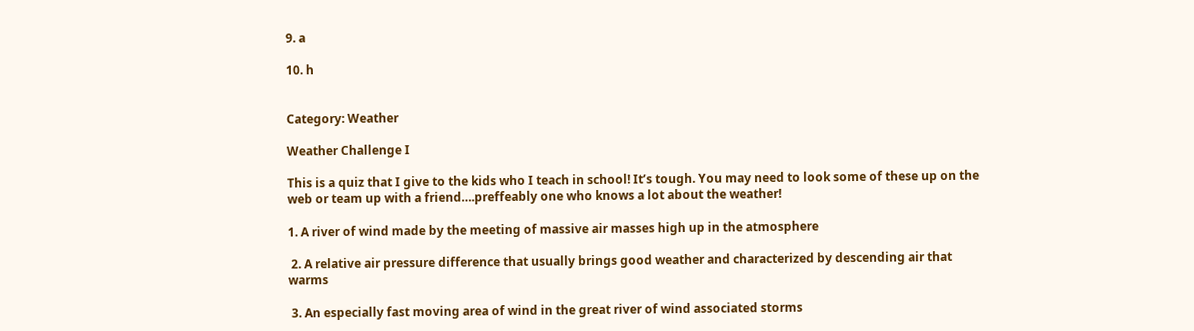9. a

10. h


Category: Weather

Weather Challenge I

This is a quiz that I give to the kids who I teach in school! It’s tough. You may need to look some of these up on the web or team up with a friend….preffeably one who knows a lot about the weather!

1. A river of wind made by the meeting of massive air masses high up in the atmosphere

 2. A relative air pressure difference that usually brings good weather and characterized by descending air that warms

 3. An especially fast moving area of wind in the great river of wind associated storms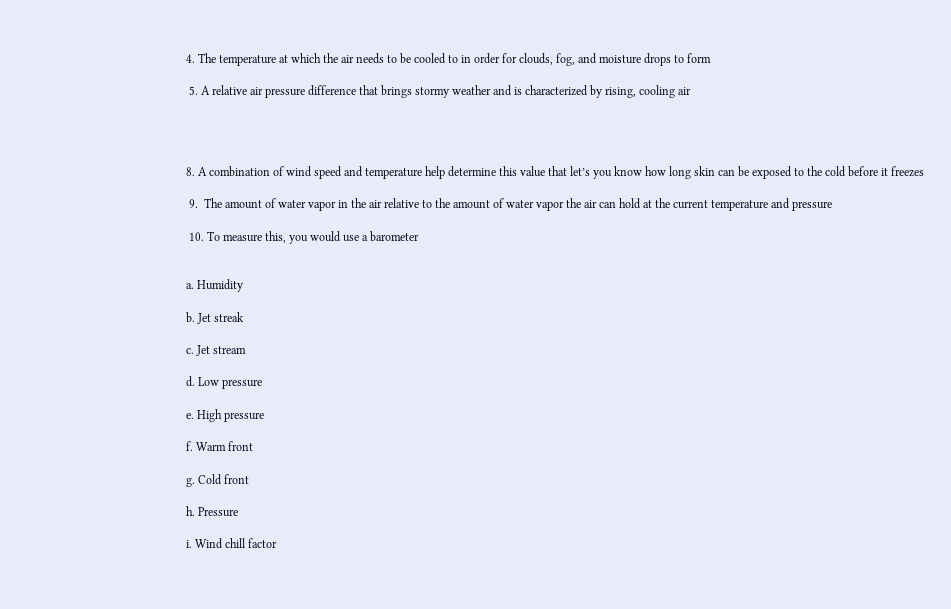4. The temperature at which the air needs to be cooled to in order for clouds, fog, and moisture drops to form

 5. A relative air pressure difference that brings stormy weather and is characterized by rising, cooling air




8. A combination of wind speed and temperature help determine this value that let’s you know how long skin can be exposed to the cold before it freezes

 9.  The amount of water vapor in the air relative to the amount of water vapor the air can hold at the current temperature and pressure

 10. To measure this, you would use a barometer


a. Humidity

b. Jet streak

c. Jet stream

d. Low pressure

e. High pressure

f. Warm front

g. Cold front

h. Pressure

i. Wind chill factor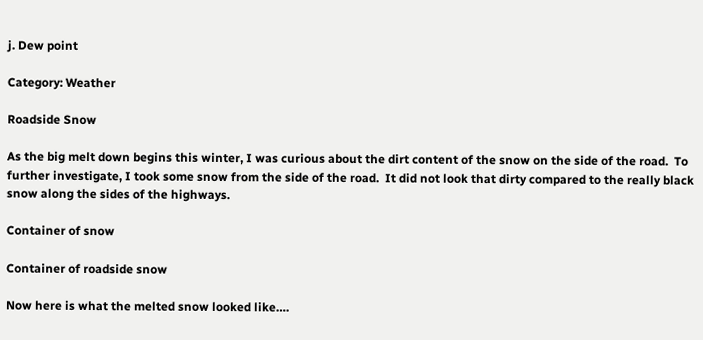j. Dew point

Category: Weather

Roadside Snow

As the big melt down begins this winter, I was curious about the dirt content of the snow on the side of the road.  To further investigate, I took some snow from the side of the road.  It did not look that dirty compared to the really black snow along the sides of the highways.

Container of snow

Container of roadside snow

Now here is what the melted snow looked like….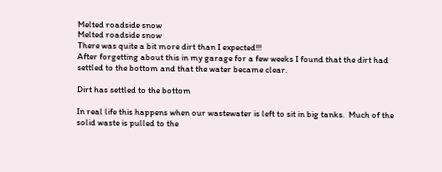Melted roadside snow
Melted roadside snow
There was quite a bit more dirt than I expected!!!
After forgetting about this in my garage for a few weeks I found that the dirt had settled to the bottom and that the water became clear.

Dirt has settled to the bottom

In real life this happens when our wastewater is left to sit in big tanks.  Much of the solid waste is pulled to the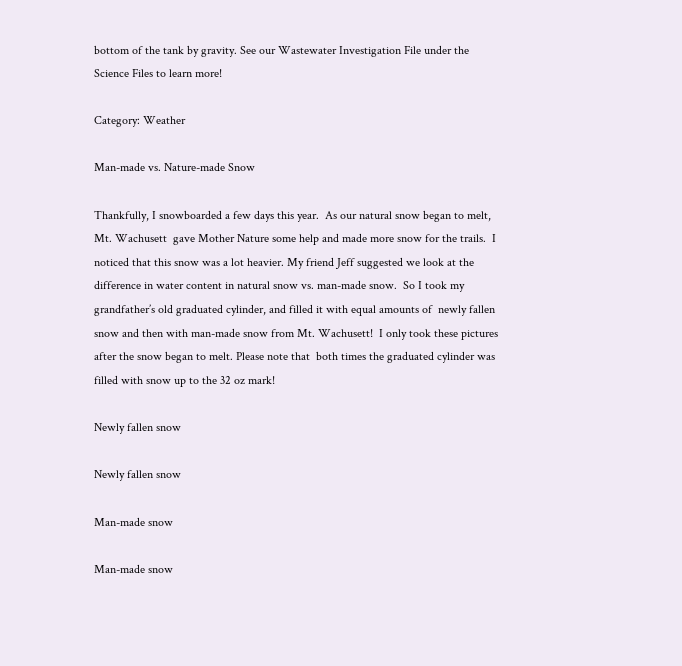bottom of the tank by gravity. See our Wastewater Investigation File under the Science Files to learn more!

Category: Weather

Man-made vs. Nature-made Snow

Thankfully, I snowboarded a few days this year.  As our natural snow began to melt, Mt. Wachusett  gave Mother Nature some help and made more snow for the trails.  I noticed that this snow was a lot heavier. My friend Jeff suggested we look at the difference in water content in natural snow vs. man-made snow.  So I took my grandfather’s old graduated cylinder, and filled it with equal amounts of  newly fallen snow and then with man-made snow from Mt. Wachusett!  I only took these pictures after the snow began to melt. Please note that  both times the graduated cylinder was filled with snow up to the 32 oz mark!

Newly fallen snow

Newly fallen snow

Man-made snow

Man-made snow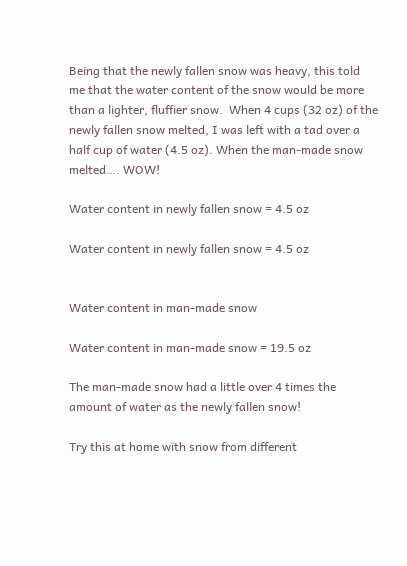Being that the newly fallen snow was heavy, this told me that the water content of the snow would be more than a lighter, fluffier snow.  When 4 cups (32 oz) of the newly fallen snow melted, I was left with a tad over a half cup of water (4.5 oz). When the man-made snow melted…. WOW!

Water content in newly fallen snow = 4.5 oz

Water content in newly fallen snow = 4.5 oz


Water content in man-made snow

Water content in man-made snow = 19.5 oz

The man-made snow had a little over 4 times the amount of water as the newly fallen snow!

Try this at home with snow from different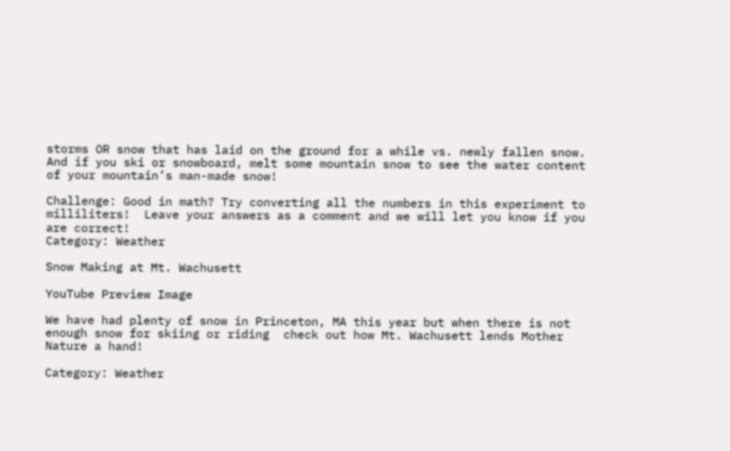storms OR snow that has laid on the ground for a while vs. newly fallen snow. And if you ski or snowboard, melt some mountain snow to see the water content of your mountain’s man-made snow!

Challenge: Good in math? Try converting all the numbers in this experiment to milliliters!  Leave your answers as a comment and we will let you know if you are correct!
Category: Weather

Snow Making at Mt. Wachusett

YouTube Preview Image

We have had plenty of snow in Princeton, MA this year but when there is not enough snow for skiing or riding  check out how Mt. Wachusett lends Mother Nature a hand!

Category: Weather